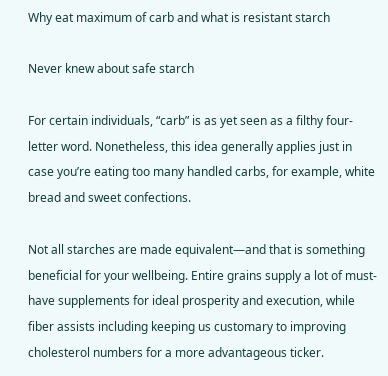Why eat maximum of carb and what is resistant starch

Never knew about safe starch

For certain individuals, “carb” is as yet seen as a filthy four-letter word. Nonetheless, this idea generally applies just in case you’re eating too many handled carbs, for example, white bread and sweet confections.

Not all starches are made equivalent—and that is something beneficial for your wellbeing. Entire grains supply a lot of must-have supplements for ideal prosperity and execution, while fiber assists including keeping us customary to improving cholesterol numbers for a more advantageous ticker.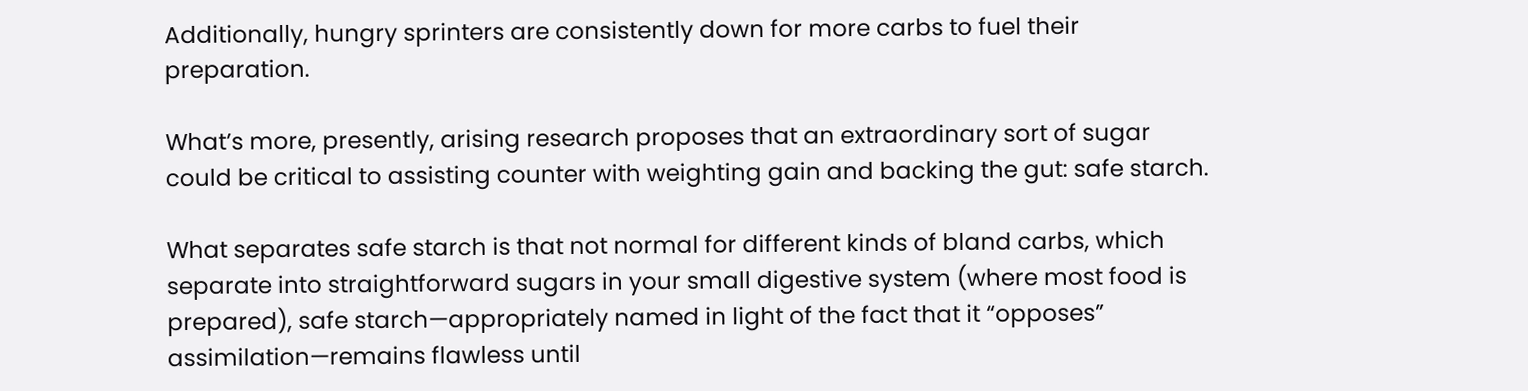Additionally, hungry sprinters are consistently down for more carbs to fuel their preparation.

What’s more, presently, arising research proposes that an extraordinary sort of sugar could be critical to assisting counter with weighting gain and backing the gut: safe starch.

What separates safe starch is that not normal for different kinds of bland carbs, which separate into straightforward sugars in your small digestive system (where most food is prepared), safe starch—appropriately named in light of the fact that it “opposes” assimilation—remains flawless until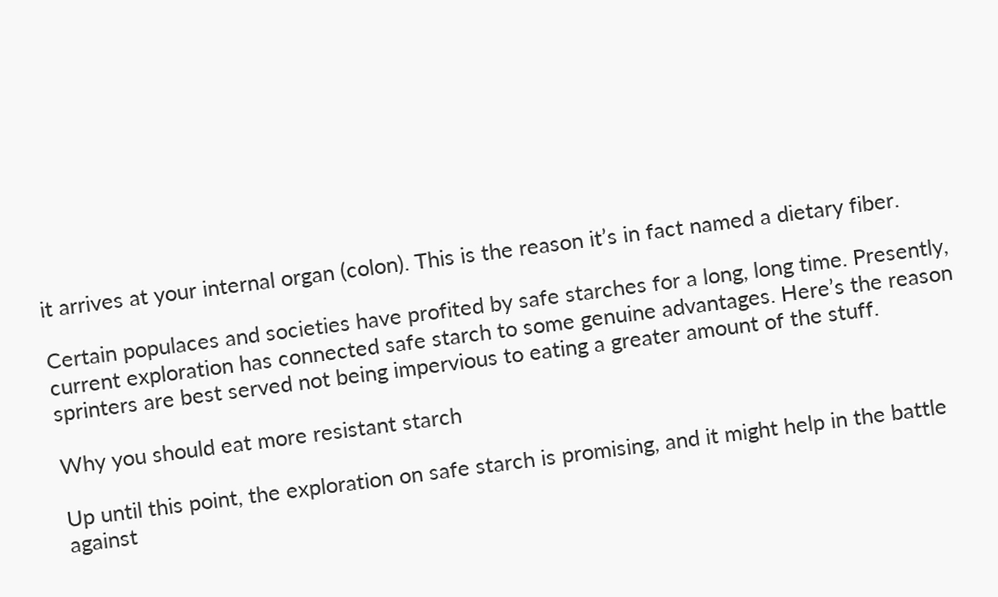it arrives at your internal organ (colon). This is the reason it’s in fact named a dietary fiber.

Certain populaces and societies have profited by safe starches for a long, long time. Presently, current exploration has connected safe starch to some genuine advantages. Here’s the reason sprinters are best served not being impervious to eating a greater amount of the stuff.

Why you should eat more resistant starch

Up until this point, the exploration on safe starch is promising, and it might help in the battle against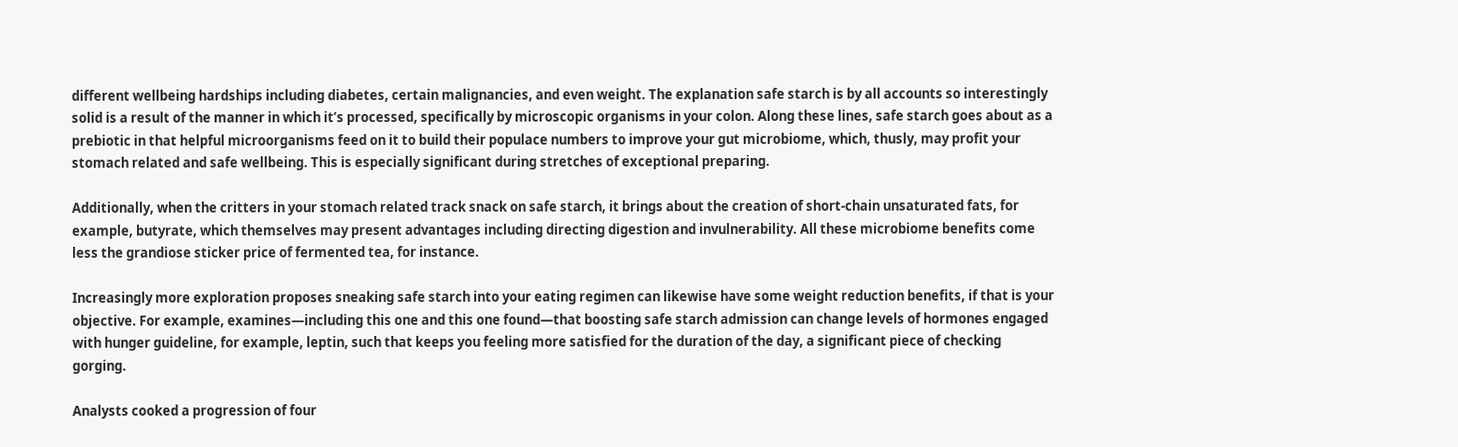different wellbeing hardships including diabetes, certain malignancies, and even weight. The explanation safe starch is by all accounts so interestingly solid is a result of the manner in which it’s processed, specifically by microscopic organisms in your colon. Along these lines, safe starch goes about as a prebiotic in that helpful microorganisms feed on it to build their populace numbers to improve your gut microbiome, which, thusly, may profit your stomach related and safe wellbeing. This is especially significant during stretches of exceptional preparing.

Additionally, when the critters in your stomach related track snack on safe starch, it brings about the creation of short-chain unsaturated fats, for example, butyrate, which themselves may present advantages including directing digestion and invulnerability. All these microbiome benefits come less the grandiose sticker price of fermented tea, for instance.

Increasingly more exploration proposes sneaking safe starch into your eating regimen can likewise have some weight reduction benefits, if that is your objective. For example, examines—including this one and this one found—that boosting safe starch admission can change levels of hormones engaged with hunger guideline, for example, leptin, such that keeps you feeling more satisfied for the duration of the day, a significant piece of checking gorging.

Analysts cooked a progression of four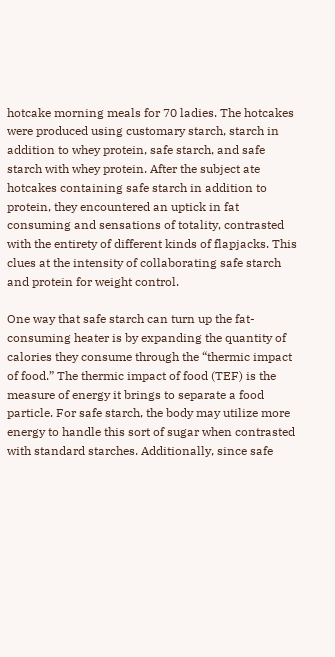hotcake morning meals for 70 ladies. The hotcakes were produced using customary starch, starch in addition to whey protein, safe starch, and safe starch with whey protein. After the subject ate hotcakes containing safe starch in addition to protein, they encountered an uptick in fat consuming and sensations of totality, contrasted with the entirety of different kinds of flapjacks. This clues at the intensity of collaborating safe starch and protein for weight control.

One way that safe starch can turn up the fat-consuming heater is by expanding the quantity of calories they consume through the “thermic impact of food.” The thermic impact of food (TEF) is the measure of energy it brings to separate a food particle. For safe starch, the body may utilize more energy to handle this sort of sugar when contrasted with standard starches. Additionally, since safe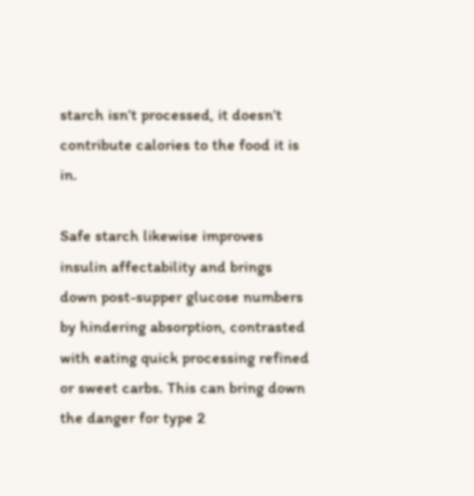starch isn’t processed, it doesn’t contribute calories to the food it is in.

Safe starch likewise improves insulin affectability and brings down post-supper glucose numbers by hindering absorption, contrasted with eating quick processing refined or sweet carbs. This can bring down the danger for type 2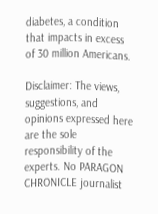diabetes, a condition that impacts in excess of 30 million Americans.

Disclaimer: The views, suggestions, and opinions expressed here are the sole responsibility of the experts. No PARAGON CHRONICLE journalist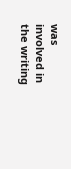was involved in the writing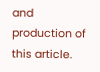and production of this article.